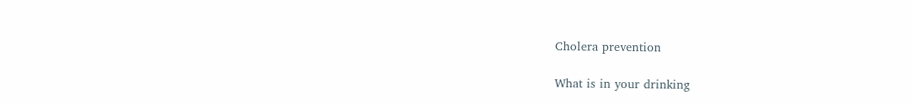Cholera prevention

What is in your drinking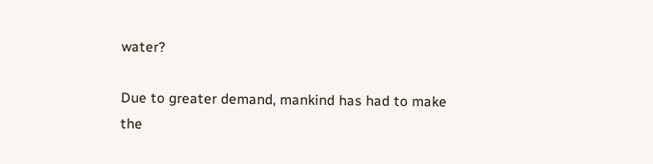water?

Due to greater demand, mankind has had to make the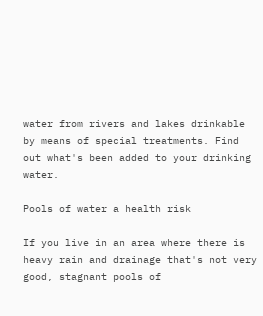water from rivers and lakes drinkable by means of special treatments. Find out what's been added to your drinking water.

Pools of water a health risk

If you live in an area where there is heavy rain and drainage that's not very good, stagnant pools of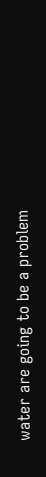water are going to be a problem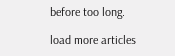before too long.

load more articles